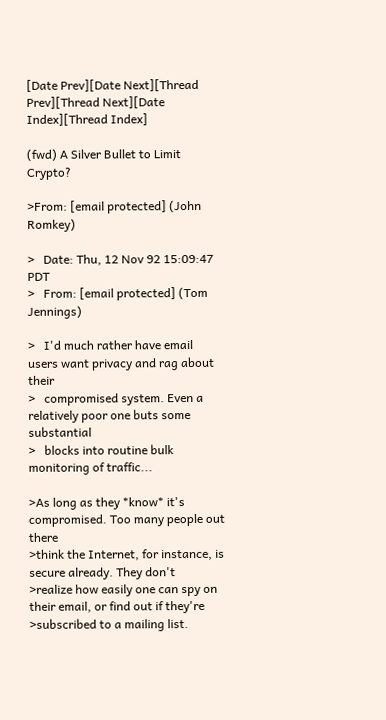[Date Prev][Date Next][Thread Prev][Thread Next][Date Index][Thread Index]

(fwd) A Silver Bullet to Limit Crypto?

>From: [email protected] (John Romkey)

>   Date: Thu, 12 Nov 92 15:09:47 PDT
>   From: [email protected] (Tom Jennings)

>   I'd much rather have email users want privacy and rag about their
>   compromised system. Even a relatively poor one buts some substantial
>   blocks into routine bulk monitoring of traffic...

>As long as they *know* it's compromised. Too many people out there
>think the Internet, for instance, is secure already. They don't
>realize how easily one can spy on their email, or find out if they're
>subscribed to a mailing list.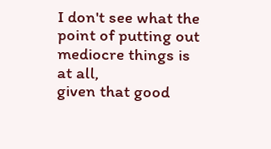I don't see what the point of putting out mediocre things is at all,
given that good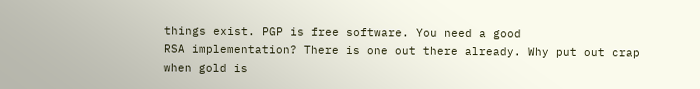things exist. PGP is free software. You need a good
RSA implementation? There is one out there already. Why put out crap
when gold is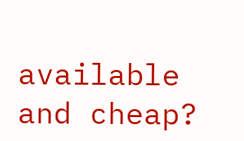available and cheap?